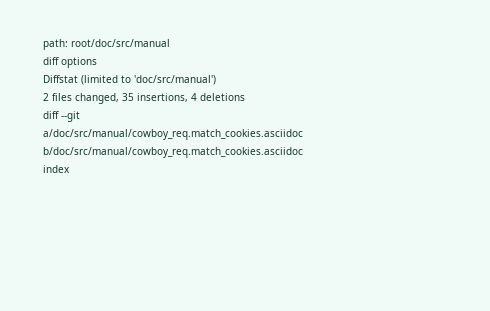path: root/doc/src/manual
diff options
Diffstat (limited to 'doc/src/manual')
2 files changed, 35 insertions, 4 deletions
diff --git a/doc/src/manual/cowboy_req.match_cookies.asciidoc b/doc/src/manual/cowboy_req.match_cookies.asciidoc
index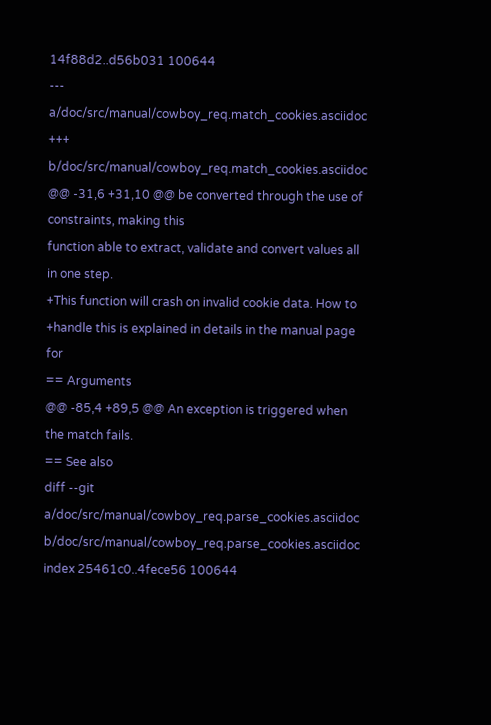14f88d2..d56b031 100644
--- a/doc/src/manual/cowboy_req.match_cookies.asciidoc
+++ b/doc/src/manual/cowboy_req.match_cookies.asciidoc
@@ -31,6 +31,10 @@ be converted through the use of constraints, making this
function able to extract, validate and convert values all
in one step.
+This function will crash on invalid cookie data. How to
+handle this is explained in details in the manual page for
== Arguments
@@ -85,4 +89,5 @@ An exception is triggered when the match fails.
== See also
diff --git a/doc/src/manual/cowboy_req.parse_cookies.asciidoc b/doc/src/manual/cowboy_req.parse_cookies.asciidoc
index 25461c0..4fece56 100644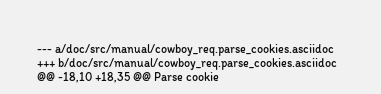--- a/doc/src/manual/cowboy_req.parse_cookies.asciidoc
+++ b/doc/src/manual/cowboy_req.parse_cookies.asciidoc
@@ -18,10 +18,35 @@ Parse cookie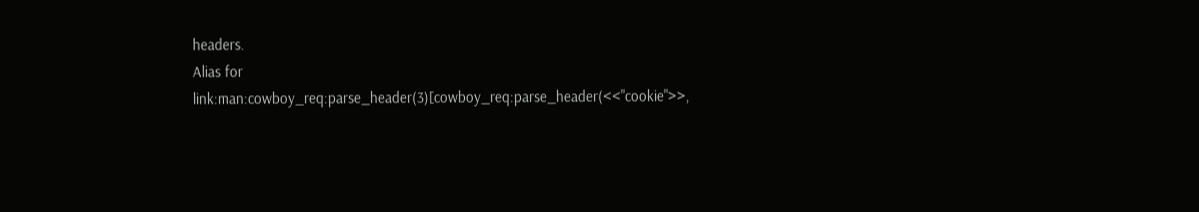headers.
Alias for link:man:cowboy_req:parse_header(3)[cowboy_req:parse_header(<<"cookie">>,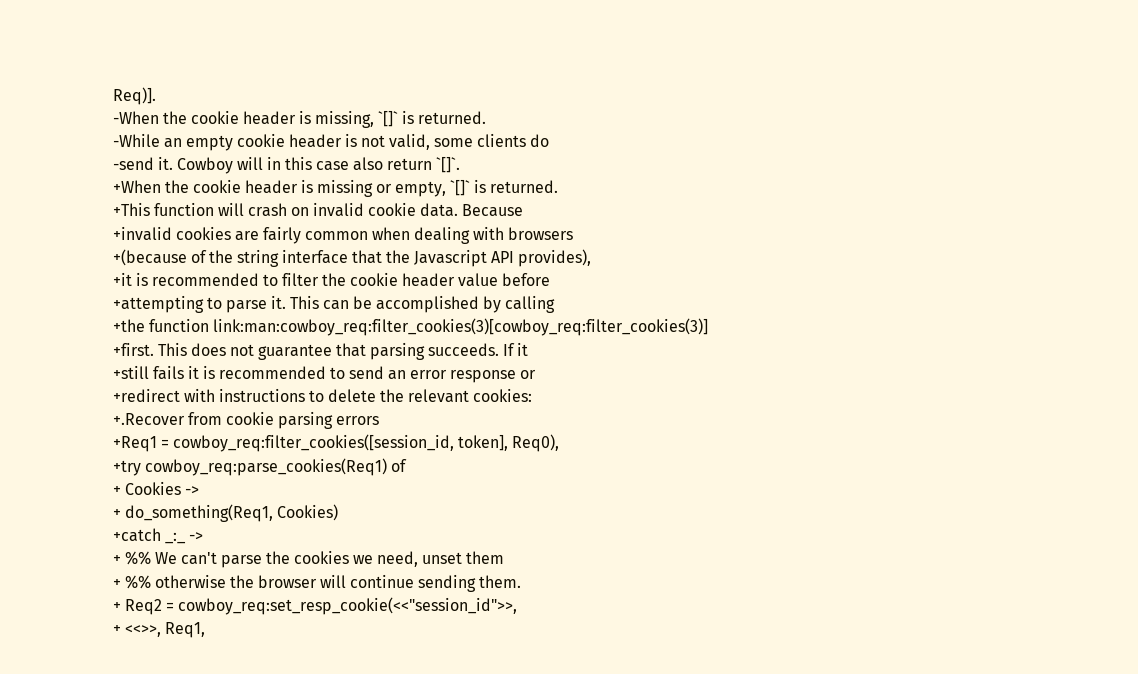Req)].
-When the cookie header is missing, `[]` is returned.
-While an empty cookie header is not valid, some clients do
-send it. Cowboy will in this case also return `[]`.
+When the cookie header is missing or empty, `[]` is returned.
+This function will crash on invalid cookie data. Because
+invalid cookies are fairly common when dealing with browsers
+(because of the string interface that the Javascript API provides),
+it is recommended to filter the cookie header value before
+attempting to parse it. This can be accomplished by calling
+the function link:man:cowboy_req:filter_cookies(3)[cowboy_req:filter_cookies(3)]
+first. This does not guarantee that parsing succeeds. If it
+still fails it is recommended to send an error response or
+redirect with instructions to delete the relevant cookies:
+.Recover from cookie parsing errors
+Req1 = cowboy_req:filter_cookies([session_id, token], Req0),
+try cowboy_req:parse_cookies(Req1) of
+ Cookies ->
+ do_something(Req1, Cookies)
+catch _:_ ->
+ %% We can't parse the cookies we need, unset them
+ %% otherwise the browser will continue sending them.
+ Req2 = cowboy_req:set_resp_cookie(<<"session_id">>,
+ <<>>, Req1,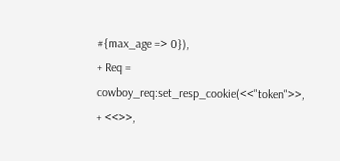#{max_age => 0}),
+ Req = cowboy_req:set_resp_cookie(<<"token">>,
+ <<>>,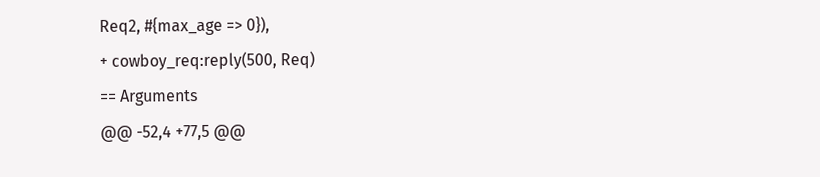Req2, #{max_age => 0}),
+ cowboy_req:reply(500, Req)
== Arguments
@@ -52,4 +77,5 @@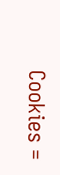Cookies =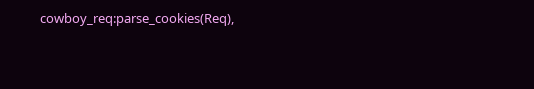cowboy_req:parse_cookies(Req),